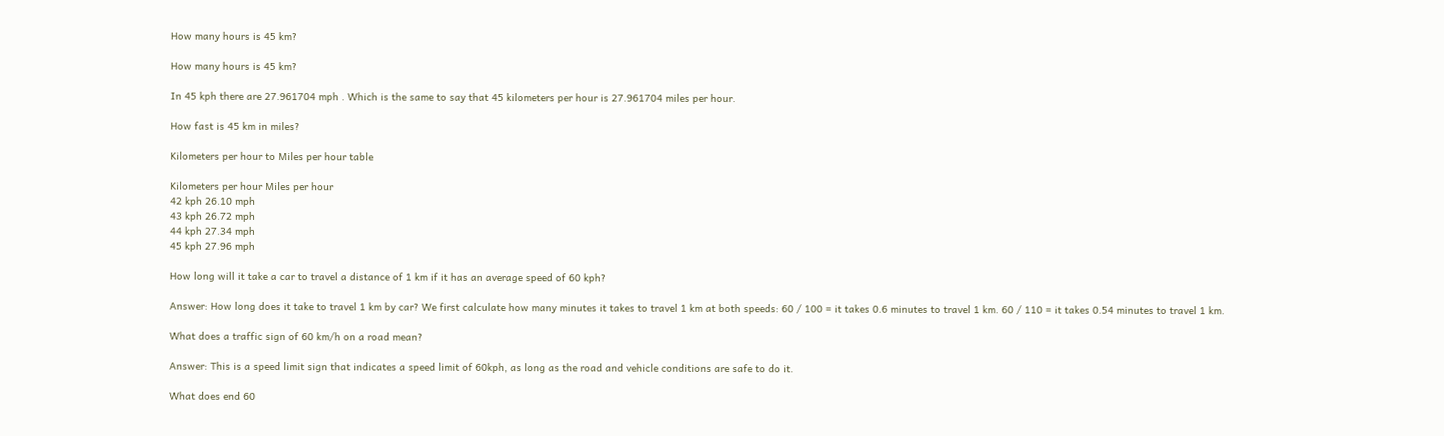How many hours is 45 km?

How many hours is 45 km?

In 45 kph there are 27.961704 mph . Which is the same to say that 45 kilometers per hour is 27.961704 miles per hour.

How fast is 45 km in miles?

Kilometers per hour to Miles per hour table

Kilometers per hour Miles per hour
42 kph 26.10 mph
43 kph 26.72 mph
44 kph 27.34 mph
45 kph 27.96 mph

How long will it take a car to travel a distance of 1 km if it has an average speed of 60 kph?

Answer: How long does it take to travel 1 km by car? We first calculate how many minutes it takes to travel 1 km at both speeds: 60 / 100 = it takes 0.6 minutes to travel 1 km. 60 / 110 = it takes 0.54 minutes to travel 1 km.

What does a traffic sign of 60 km/h on a road mean?

Answer: This is a speed limit sign that indicates a speed limit of 60kph, as long as the road and vehicle conditions are safe to do it.

What does end 60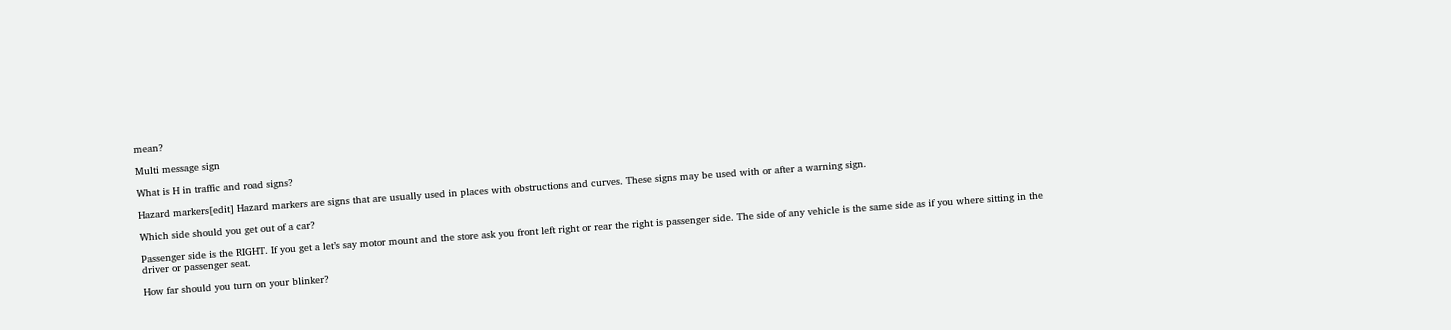mean?

Multi message sign

What is H in traffic and road signs?

Hazard markers[edit] Hazard markers are signs that are usually used in places with obstructions and curves. These signs may be used with or after a warning sign.

Which side should you get out of a car?

Passenger side is the RIGHT. If you get a let’s say motor mount and the store ask you front left right or rear the right is passenger side. The side of any vehicle is the same side as if you where sitting in the driver or passenger seat.

How far should you turn on your blinker?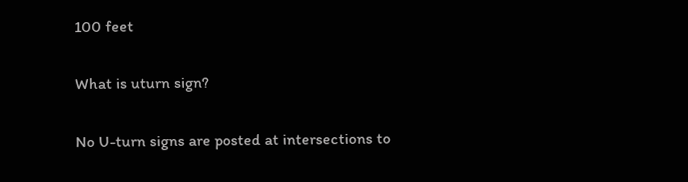100 feet

What is uturn sign?

No U-turn signs are posted at intersections to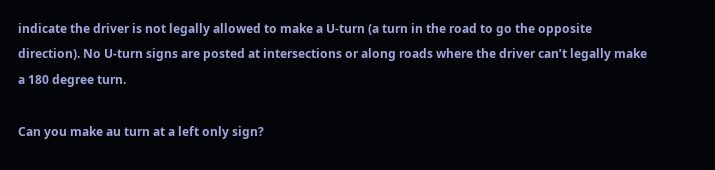indicate the driver is not legally allowed to make a U-turn (a turn in the road to go the opposite direction). No U-turn signs are posted at intersections or along roads where the driver can’t legally make a 180 degree turn.

Can you make au turn at a left only sign?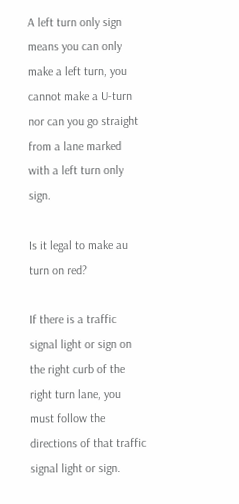A left turn only sign means you can only make a left turn, you cannot make a U-turn nor can you go straight from a lane marked with a left turn only sign.

Is it legal to make au turn on red?

If there is a traffic signal light or sign on the right curb of the right turn lane, you must follow the directions of that traffic signal light or sign.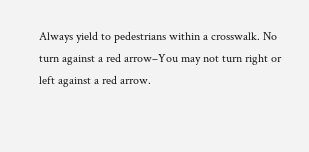Always yield to pedestrians within a crosswalk. No turn against a red arrow–You may not turn right or left against a red arrow.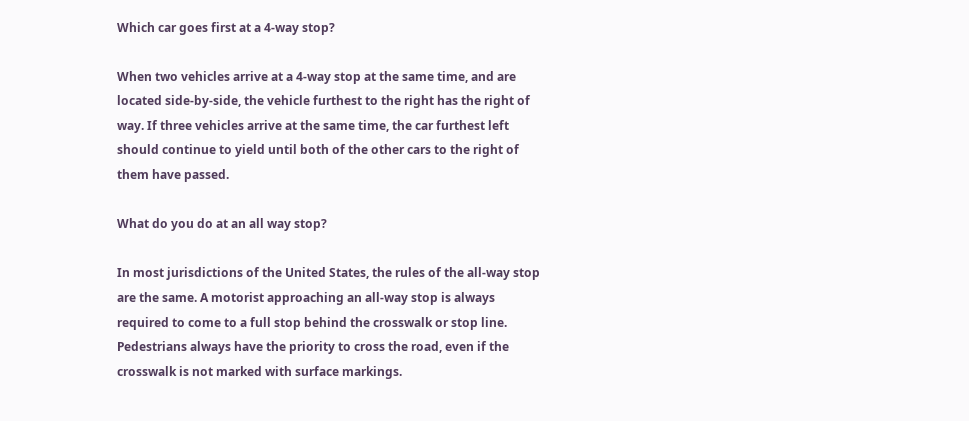Which car goes first at a 4-way stop?

When two vehicles arrive at a 4-way stop at the same time, and are located side-by-side, the vehicle furthest to the right has the right of way. If three vehicles arrive at the same time, the car furthest left should continue to yield until both of the other cars to the right of them have passed.

What do you do at an all way stop?

In most jurisdictions of the United States, the rules of the all-way stop are the same. A motorist approaching an all-way stop is always required to come to a full stop behind the crosswalk or stop line. Pedestrians always have the priority to cross the road, even if the crosswalk is not marked with surface markings.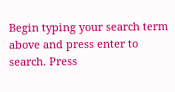Begin typing your search term above and press enter to search. Press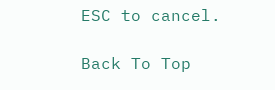ESC to cancel.

Back To Top